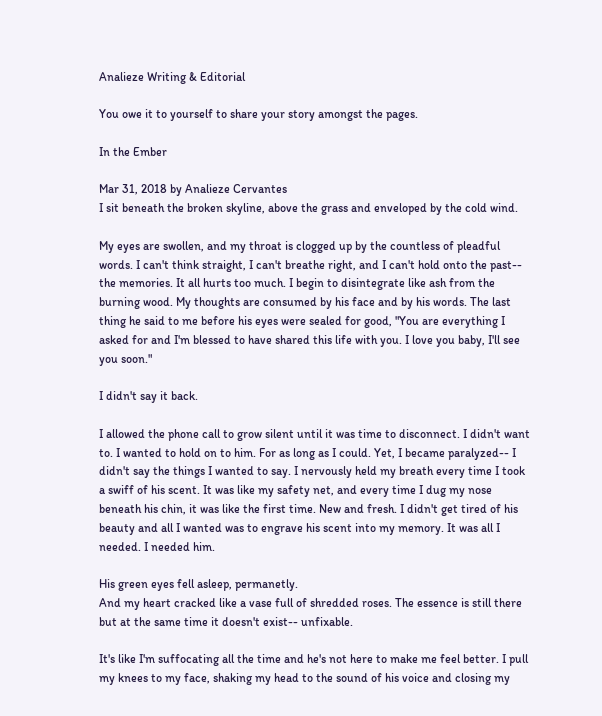Analieze Writing & Editorial

You owe it to yourself to share your story amongst the pages.

In the Ember

Mar 31, 2018 by Analieze Cervantes
I sit beneath the broken skyline, above the grass and enveloped by the cold wind.

My eyes are swollen, and my throat is clogged up by the countless of pleadful words. I can't think straight, I can't breathe right, and I can't hold onto the past-- the memories. It all hurts too much. I begin to disintegrate like ash from the burning wood. My thoughts are consumed by his face and by his words. The last thing he said to me before his eyes were sealed for good, "You are everything I asked for and I'm blessed to have shared this life with you. I love you baby, I'll see you soon."

I didn't say it back.

I allowed the phone call to grow silent until it was time to disconnect. I didn't want to. I wanted to hold on to him. For as long as I could. Yet, I became paralyzed-- I didn't say the things I wanted to say. I nervously held my breath every time I took a swiff of his scent. It was like my safety net, and every time I dug my nose beneath his chin, it was like the first time. New and fresh. I didn't get tired of his beauty and all I wanted was to engrave his scent into my memory. It was all I needed. I needed him.

His green eyes fell asleep, permanetly.
And my heart cracked like a vase full of shredded roses. The essence is still there but at the same time it doesn't exist-- unfixable.

It's like I'm suffocating all the time and he's not here to make me feel better. I pull my knees to my face, shaking my head to the sound of his voice and closing my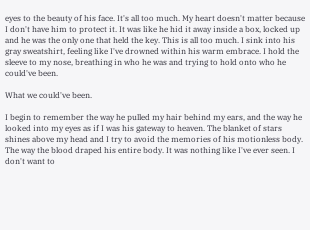eyes to the beauty of his face. It's all too much. My heart doesn't matter because I don't have him to protect it. It was like he hid it away inside a box, locked up and he was the only one that held the key. This is all too much. I sink into his gray sweatshirt, feeling like I've drowned within his warm embrace. I hold the sleeve to my nose, breathing in who he was and trying to hold onto who he could've been.

What we could've been.

I begin to remember the way he pulled my hair behind my ears, and the way he looked into my eyes as if I was his gateway to heaven. The blanket of stars shines above my head and I try to avoid the memories of his motionless body. The way the blood draped his entire body. It was nothing like I've ever seen. I don't want to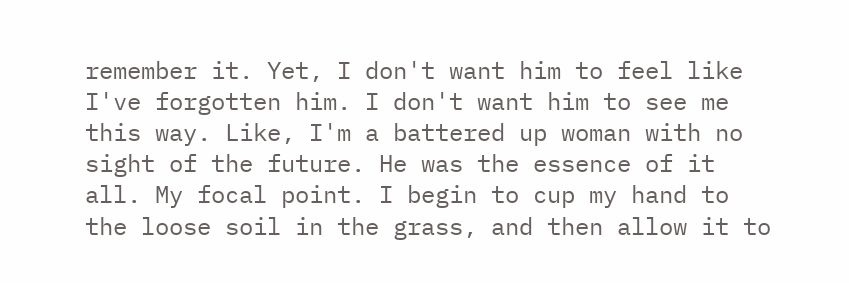remember it. Yet, I don't want him to feel like I've forgotten him. I don't want him to see me this way. Like, I'm a battered up woman with no sight of the future. He was the essence of it all. My focal point. I begin to cup my hand to the loose soil in the grass, and then allow it to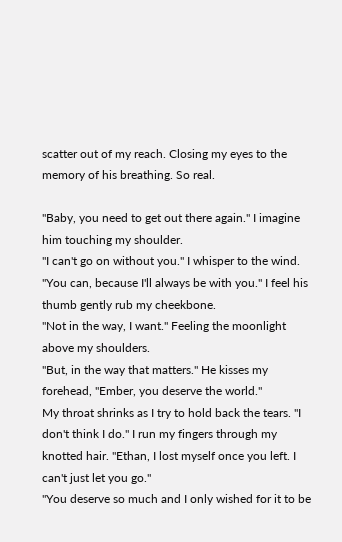scatter out of my reach. Closing my eyes to the memory of his breathing. So real.

"Baby, you need to get out there again." I imagine him touching my shoulder.
"I can't go on without you." I whisper to the wind.
"You can, because I'll always be with you." I feel his thumb gently rub my cheekbone.
"Not in the way, I want." Feeling the moonlight above my shoulders.
"But, in the way that matters." He kisses my forehead, "Ember, you deserve the world."
My throat shrinks as I try to hold back the tears. "I don't think I do." I run my fingers through my knotted hair. "Ethan, I lost myself once you left. I can't just let you go."
"You deserve so much and I only wished for it to be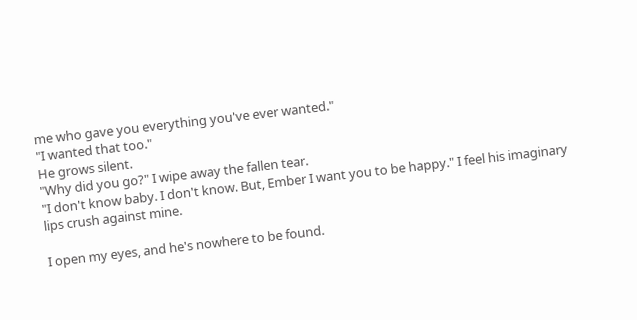me who gave you everything you've ever wanted."
"I wanted that too."
He grows silent.
"Why did you go?" I wipe away the fallen tear.
"I don't know baby. I don't know. But, Ember I want you to be happy." I feel his imaginary lips crush against mine.

I open my eyes, and he's nowhere to be found.